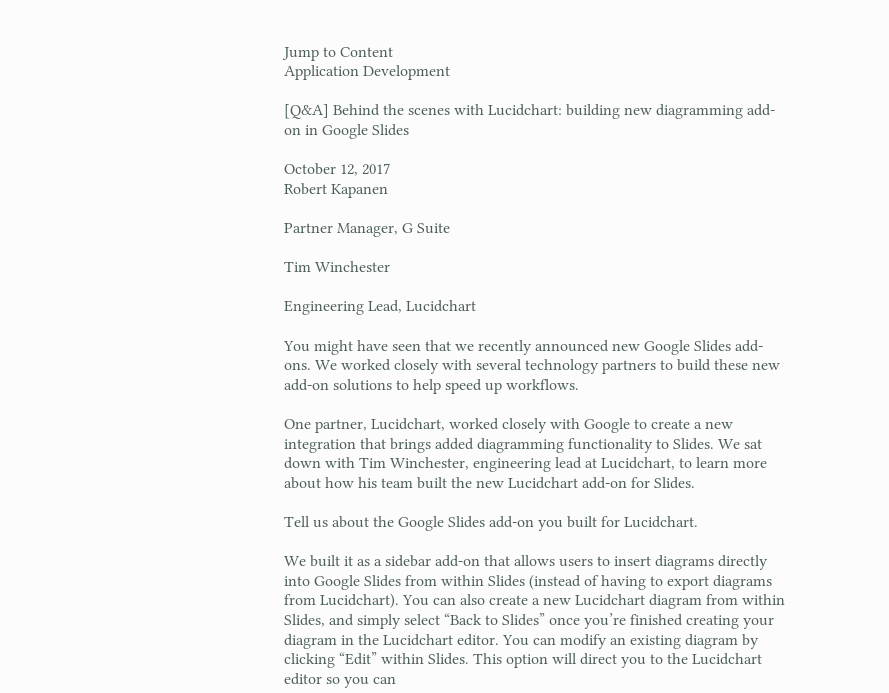Jump to Content
Application Development

[Q&A] Behind the scenes with Lucidchart: building new diagramming add-on in Google Slides

October 12, 2017
Robert Kapanen

Partner Manager, G Suite

Tim Winchester

Engineering Lead, Lucidchart

You might have seen that we recently announced new Google Slides add-ons. We worked closely with several technology partners to build these new add-on solutions to help speed up workflows.

One partner, Lucidchart, worked closely with Google to create a new integration that brings added diagramming functionality to Slides. We sat down with Tim Winchester, engineering lead at Lucidchart, to learn more about how his team built the new Lucidchart add-on for Slides.

Tell us about the Google Slides add-on you built for Lucidchart.

We built it as a sidebar add-on that allows users to insert diagrams directly into Google Slides from within Slides (instead of having to export diagrams from Lucidchart). You can also create a new Lucidchart diagram from within Slides, and simply select “Back to Slides” once you’re finished creating your diagram in the Lucidchart editor. You can modify an existing diagram by clicking “Edit” within Slides. This option will direct you to the Lucidchart editor so you can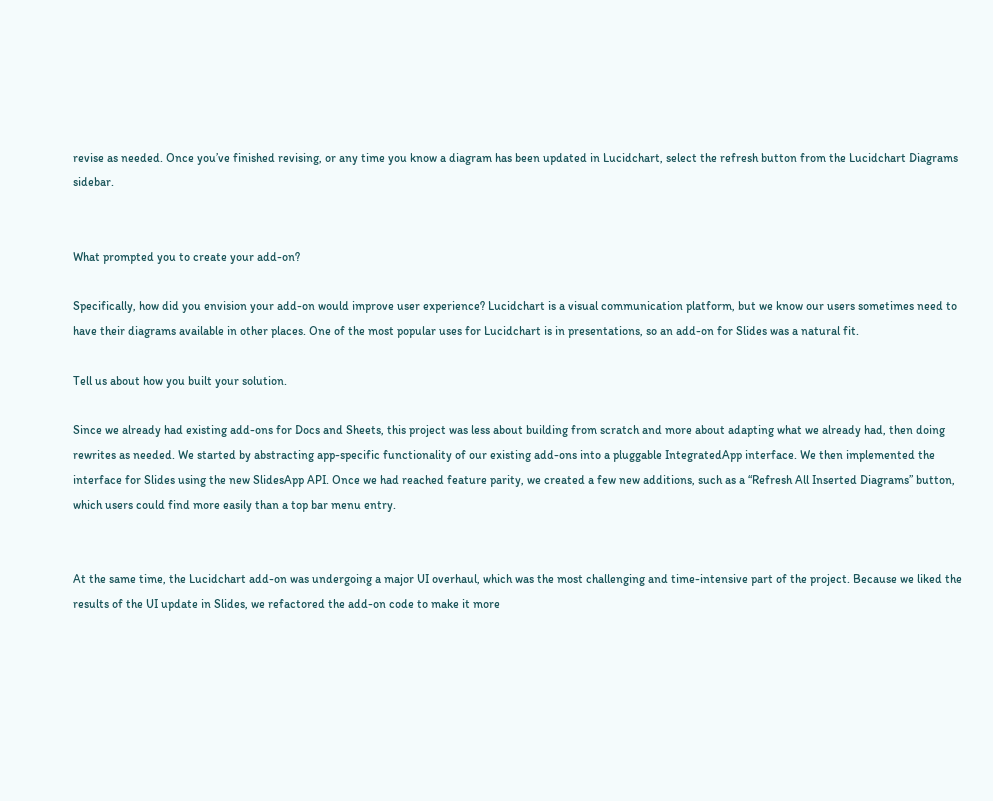revise as needed. Once you’ve finished revising, or any time you know a diagram has been updated in Lucidchart, select the refresh button from the Lucidchart Diagrams sidebar.


What prompted you to create your add-on?

Specifically, how did you envision your add-on would improve user experience? Lucidchart is a visual communication platform, but we know our users sometimes need to have their diagrams available in other places. One of the most popular uses for Lucidchart is in presentations, so an add-on for Slides was a natural fit.

Tell us about how you built your solution.

Since we already had existing add-ons for Docs and Sheets, this project was less about building from scratch and more about adapting what we already had, then doing rewrites as needed. We started by abstracting app-specific functionality of our existing add-ons into a pluggable IntegratedApp interface. We then implemented the interface for Slides using the new SlidesApp API. Once we had reached feature parity, we created a few new additions, such as a “Refresh All Inserted Diagrams” button, which users could find more easily than a top bar menu entry.


At the same time, the Lucidchart add-on was undergoing a major UI overhaul, which was the most challenging and time-intensive part of the project. Because we liked the results of the UI update in Slides, we refactored the add-on code to make it more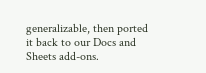generalizable, then ported it back to our Docs and Sheets add-ons.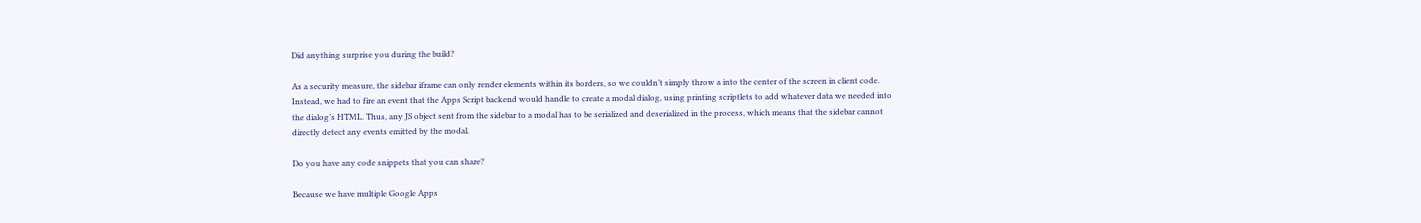Did anything surprise you during the build?

As a security measure, the sidebar iframe can only render elements within its borders, so we couldn’t simply throw a into the center of the screen in client code. Instead, we had to fire an event that the Apps Script backend would handle to create a modal dialog, using printing scriptlets to add whatever data we needed into the dialog’s HTML. Thus, any JS object sent from the sidebar to a modal has to be serialized and deserialized in the process, which means that the sidebar cannot directly detect any events emitted by the modal.

Do you have any code snippets that you can share?

Because we have multiple Google Apps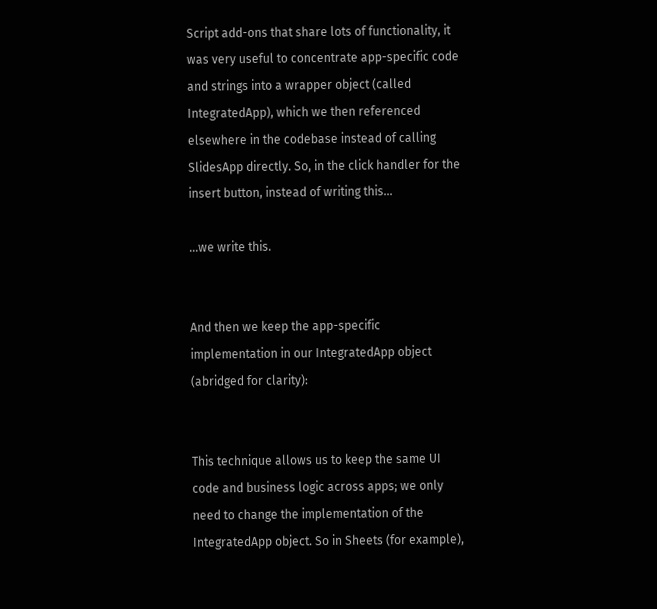Script add-ons that share lots of functionality, it was very useful to concentrate app-specific code and strings into a wrapper object (called IntegratedApp), which we then referenced elsewhere in the codebase instead of calling SlidesApp directly. So, in the click handler for the insert button, instead of writing this...

...we write this.


And then we keep the app-specific implementation in our IntegratedApp object (abridged for clarity):


This technique allows us to keep the same UI code and business logic across apps; we only need to change the implementation of the IntegratedApp object. So in Sheets (for example),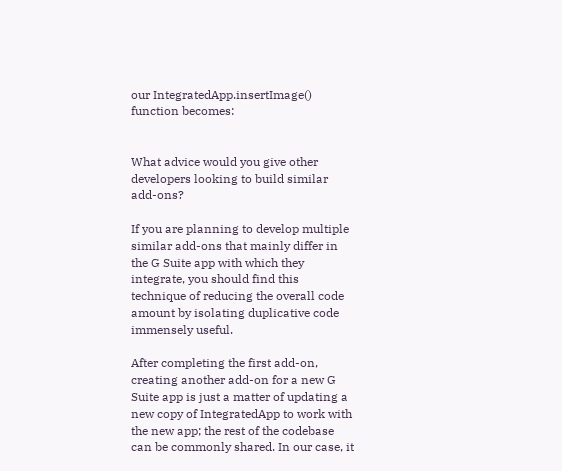our IntegratedApp.insertImage() function becomes:


What advice would you give other developers looking to build similar add-ons?

If you are planning to develop multiple similar add-ons that mainly differ in the G Suite app with which they integrate, you should find this technique of reducing the overall code amount by isolating duplicative code immensely useful.

After completing the first add-on, creating another add-on for a new G Suite app is just a matter of updating a new copy of IntegratedApp to work with the new app; the rest of the codebase can be commonly shared. In our case, it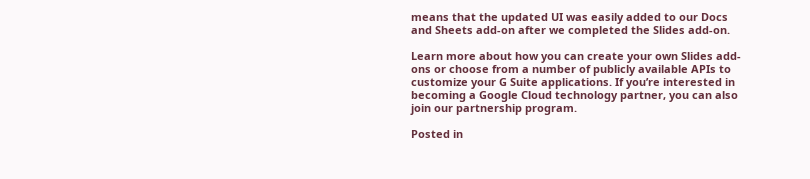means that the updated UI was easily added to our Docs and Sheets add-on after we completed the Slides add-on.

Learn more about how you can create your own Slides add-ons or choose from a number of publicly available APIs to customize your G Suite applications. If you’re interested in becoming a Google Cloud technology partner, you can also join our partnership program.

Posted in